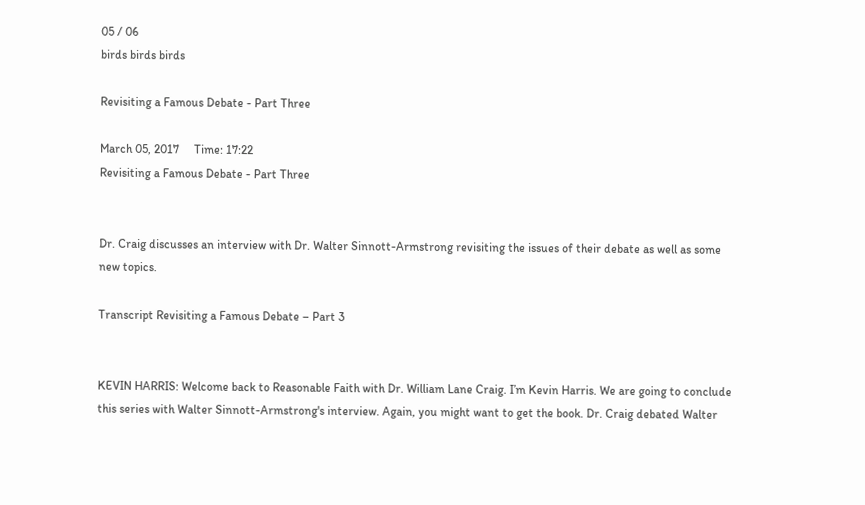05 / 06
birds birds birds

Revisiting a Famous Debate - Part Three

March 05, 2017     Time: 17:22
Revisiting a Famous Debate - Part Three


Dr. Craig discusses an interview with Dr. Walter Sinnott-Armstrong revisiting the issues of their debate as well as some new topics.

Transcript Revisiting a Famous Debate – Part 3


KEVIN HARRIS: Welcome back to Reasonable Faith with Dr. William Lane Craig. I’m Kevin Harris. We are going to conclude this series with Walter Sinnott-Armstrong's interview. Again, you might want to get the book. Dr. Craig debated Walter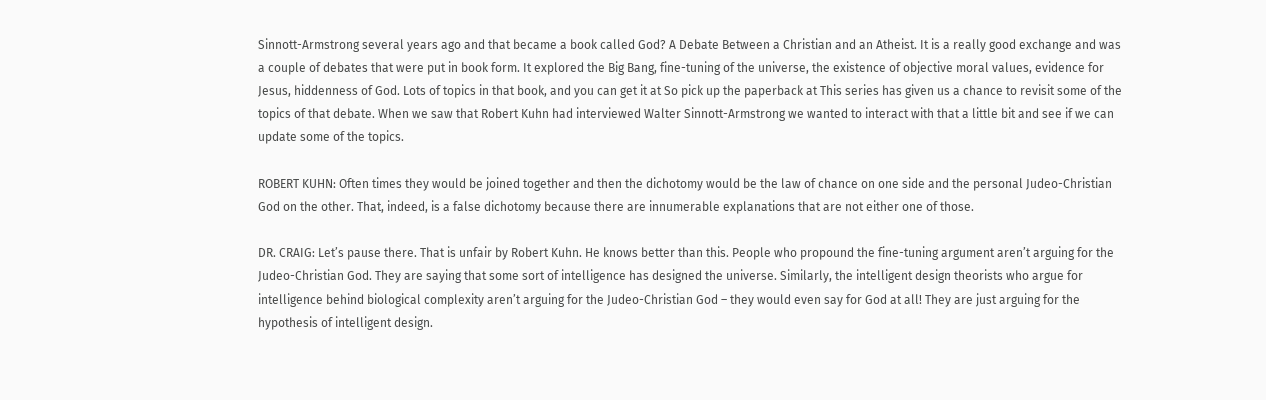Sinnott-Armstrong several years ago and that became a book called God? A Debate Between a Christian and an Atheist. It is a really good exchange and was a couple of debates that were put in book form. It explored the Big Bang, fine-tuning of the universe, the existence of objective moral values, evidence for Jesus, hiddenness of God. Lots of topics in that book, and you can get it at So pick up the paperback at This series has given us a chance to revisit some of the topics of that debate. When we saw that Robert Kuhn had interviewed Walter Sinnott-Armstrong we wanted to interact with that a little bit and see if we can update some of the topics.

ROBERT KUHN: Often times they would be joined together and then the dichotomy would be the law of chance on one side and the personal Judeo-Christian God on the other. That, indeed, is a false dichotomy because there are innumerable explanations that are not either one of those.

DR. CRAIG: Let’s pause there. That is unfair by Robert Kuhn. He knows better than this. People who propound the fine-tuning argument aren’t arguing for the Judeo-Christian God. They are saying that some sort of intelligence has designed the universe. Similarly, the intelligent design theorists who argue for intelligence behind biological complexity aren’t arguing for the Judeo-Christian God – they would even say for God at all! They are just arguing for the hypothesis of intelligent design.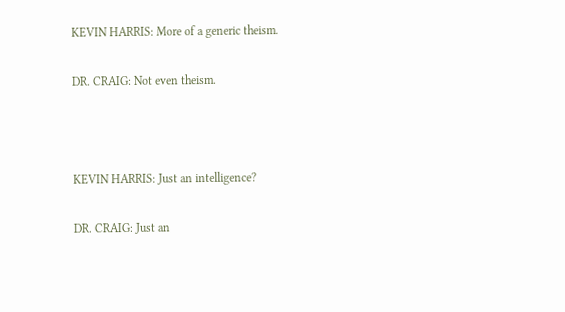KEVIN HARRIS: More of a generic theism.

DR. CRAIG: Not even theism.



KEVIN HARRIS: Just an intelligence?

DR. CRAIG: Just an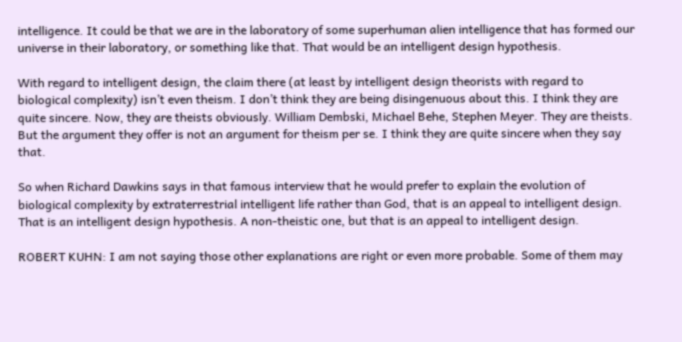intelligence. It could be that we are in the laboratory of some superhuman alien intelligence that has formed our universe in their laboratory, or something like that. That would be an intelligent design hypothesis.

With regard to intelligent design, the claim there (at least by intelligent design theorists with regard to biological complexity) isn’t even theism. I don’t think they are being disingenuous about this. I think they are quite sincere. Now, they are theists obviously. William Dembski, Michael Behe, Stephen Meyer. They are theists. But the argument they offer is not an argument for theism per se. I think they are quite sincere when they say that.

So when Richard Dawkins says in that famous interview that he would prefer to explain the evolution of biological complexity by extraterrestrial intelligent life rather than God, that is an appeal to intelligent design. That is an intelligent design hypothesis. A non-theistic one, but that is an appeal to intelligent design.

ROBERT KUHN: I am not saying those other explanations are right or even more probable. Some of them may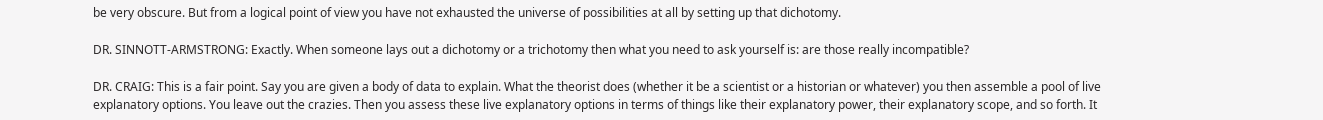be very obscure. But from a logical point of view you have not exhausted the universe of possibilities at all by setting up that dichotomy.

DR. SINNOTT-ARMSTRONG: Exactly. When someone lays out a dichotomy or a trichotomy then what you need to ask yourself is: are those really incompatible?

DR. CRAIG: This is a fair point. Say you are given a body of data to explain. What the theorist does (whether it be a scientist or a historian or whatever) you then assemble a pool of live explanatory options. You leave out the crazies. Then you assess these live explanatory options in terms of things like their explanatory power, their explanatory scope, and so forth. It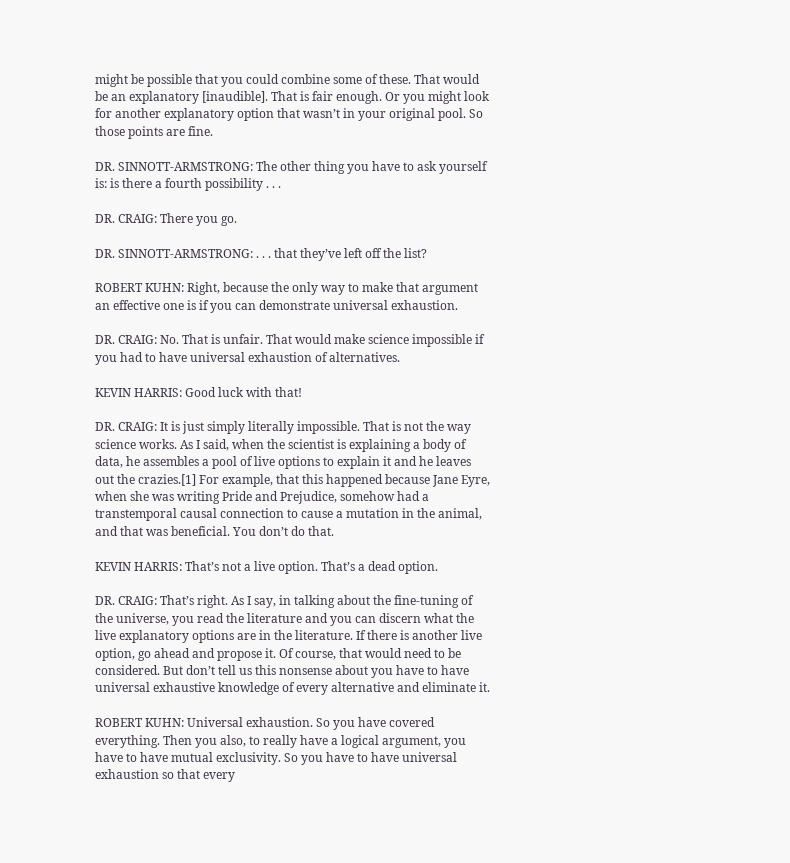might be possible that you could combine some of these. That would be an explanatory [inaudible]. That is fair enough. Or you might look for another explanatory option that wasn’t in your original pool. So those points are fine.

DR. SINNOTT-ARMSTRONG: The other thing you have to ask yourself is: is there a fourth possibility . . .

DR. CRAIG: There you go.

DR. SINNOTT-ARMSTRONG: . . . that they’ve left off the list?

ROBERT KUHN: Right, because the only way to make that argument an effective one is if you can demonstrate universal exhaustion.

DR. CRAIG: No. That is unfair. That would make science impossible if you had to have universal exhaustion of alternatives.

KEVIN HARRIS: Good luck with that!

DR. CRAIG: It is just simply literally impossible. That is not the way science works. As I said, when the scientist is explaining a body of data, he assembles a pool of live options to explain it and he leaves out the crazies.[1] For example, that this happened because Jane Eyre, when she was writing Pride and Prejudice, somehow had a transtemporal causal connection to cause a mutation in the animal, and that was beneficial. You don’t do that.

KEVIN HARRIS: That’s not a live option. That’s a dead option.

DR. CRAIG: That’s right. As I say, in talking about the fine-tuning of the universe, you read the literature and you can discern what the live explanatory options are in the literature. If there is another live option, go ahead and propose it. Of course, that would need to be considered. But don’t tell us this nonsense about you have to have universal exhaustive knowledge of every alternative and eliminate it.

ROBERT KUHN: Universal exhaustion. So you have covered everything. Then you also, to really have a logical argument, you have to have mutual exclusivity. So you have to have universal exhaustion so that every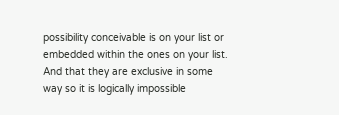possibility conceivable is on your list or embedded within the ones on your list. And that they are exclusive in some way so it is logically impossible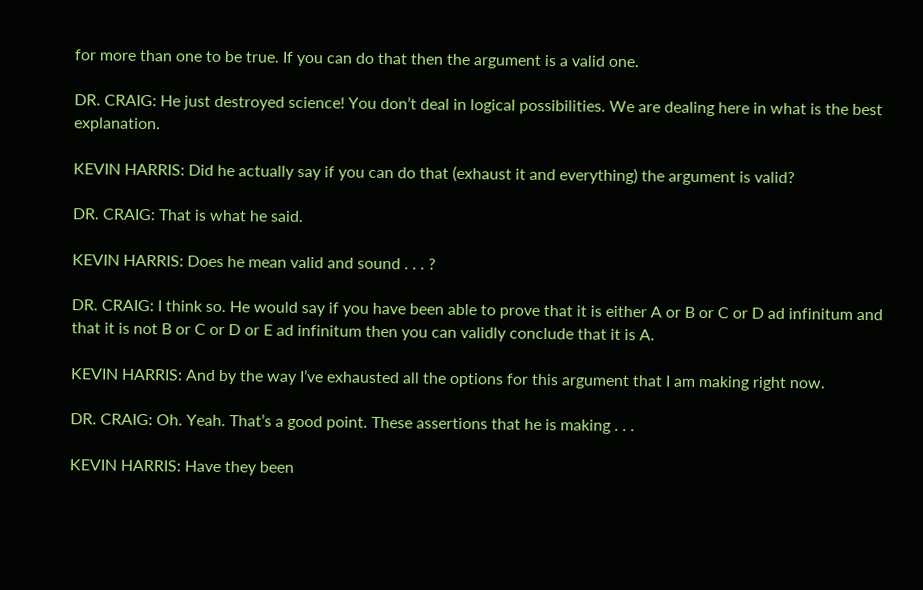for more than one to be true. If you can do that then the argument is a valid one.

DR. CRAIG: He just destroyed science! You don’t deal in logical possibilities. We are dealing here in what is the best explanation.

KEVIN HARRIS: Did he actually say if you can do that (exhaust it and everything) the argument is valid?

DR. CRAIG: That is what he said.

KEVIN HARRIS: Does he mean valid and sound . . . ?

DR. CRAIG: I think so. He would say if you have been able to prove that it is either A or B or C or D ad infinitum and that it is not B or C or D or E ad infinitum then you can validly conclude that it is A.

KEVIN HARRIS: And by the way I’ve exhausted all the options for this argument that I am making right now.

DR. CRAIG: Oh. Yeah. That’s a good point. These assertions that he is making . . .

KEVIN HARRIS: Have they been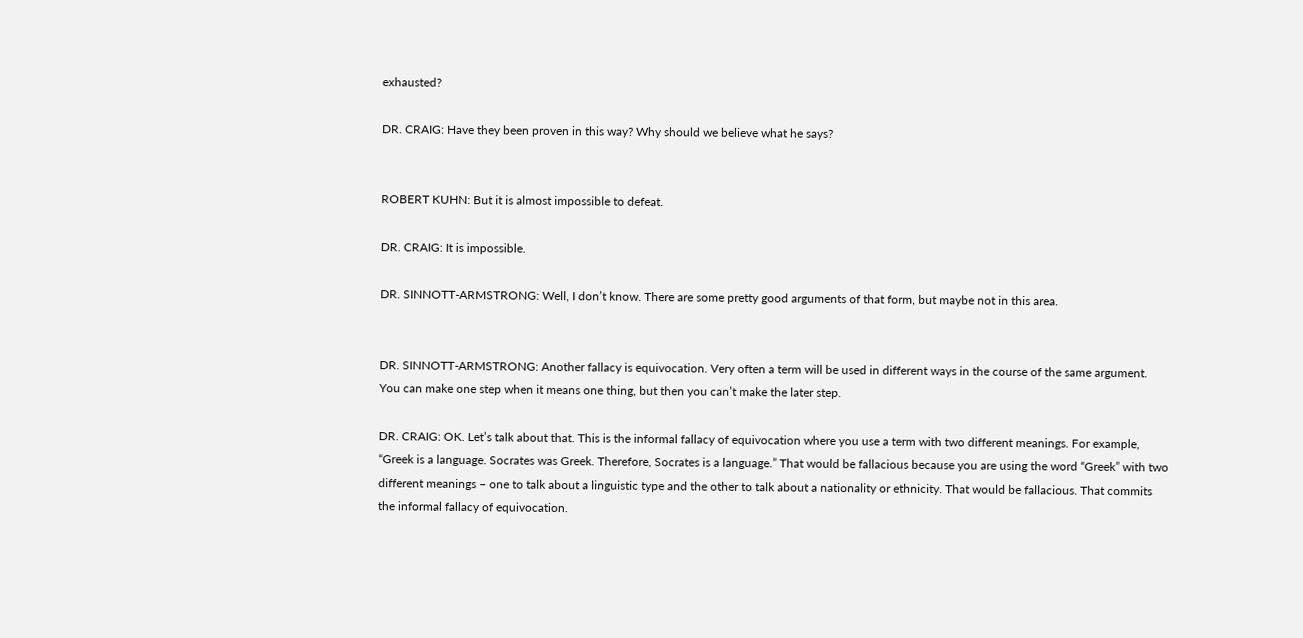exhausted?

DR. CRAIG: Have they been proven in this way? Why should we believe what he says?


ROBERT KUHN: But it is almost impossible to defeat.

DR. CRAIG: It is impossible.

DR. SINNOTT-ARMSTRONG: Well, I don’t know. There are some pretty good arguments of that form, but maybe not in this area.


DR. SINNOTT-ARMSTRONG: Another fallacy is equivocation. Very often a term will be used in different ways in the course of the same argument. You can make one step when it means one thing, but then you can’t make the later step.

DR. CRAIG: OK. Let’s talk about that. This is the informal fallacy of equivocation where you use a term with two different meanings. For example, “Greek is a language. Socrates was Greek. Therefore, Socrates is a language.” That would be fallacious because you are using the word “Greek” with two different meanings – one to talk about a linguistic type and the other to talk about a nationality or ethnicity. That would be fallacious. That commits the informal fallacy of equivocation.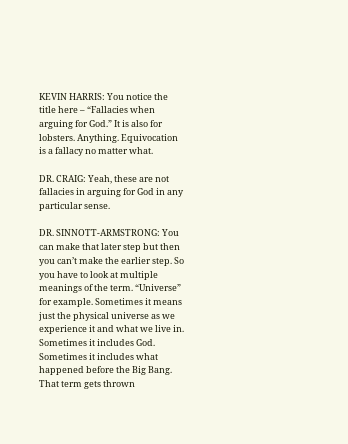KEVIN HARRIS: You notice the title here – “Fallacies when arguing for God.” It is also for lobsters. Anything. Equivocation is a fallacy no matter what.

DR. CRAIG: Yeah, these are not fallacies in arguing for God in any particular sense.

DR. SINNOTT-ARMSTRONG: You can make that later step but then you can’t make the earlier step. So you have to look at multiple meanings of the term. “Universe” for example. Sometimes it means just the physical universe as we experience it and what we live in. Sometimes it includes God. Sometimes it includes what happened before the Big Bang. That term gets thrown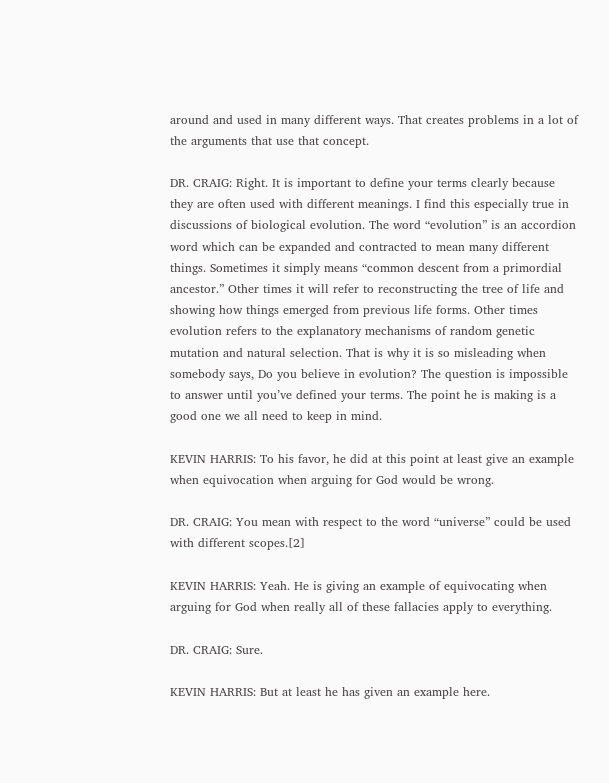around and used in many different ways. That creates problems in a lot of the arguments that use that concept.

DR. CRAIG: Right. It is important to define your terms clearly because they are often used with different meanings. I find this especially true in discussions of biological evolution. The word “evolution” is an accordion word which can be expanded and contracted to mean many different things. Sometimes it simply means “common descent from a primordial ancestor.” Other times it will refer to reconstructing the tree of life and showing how things emerged from previous life forms. Other times evolution refers to the explanatory mechanisms of random genetic mutation and natural selection. That is why it is so misleading when somebody says, Do you believe in evolution? The question is impossible to answer until you’ve defined your terms. The point he is making is a good one we all need to keep in mind.

KEVIN HARRIS: To his favor, he did at this point at least give an example when equivocation when arguing for God would be wrong.

DR. CRAIG: You mean with respect to the word “universe” could be used with different scopes.[2]

KEVIN HARRIS: Yeah. He is giving an example of equivocating when arguing for God when really all of these fallacies apply to everything.

DR. CRAIG: Sure.

KEVIN HARRIS: But at least he has given an example here.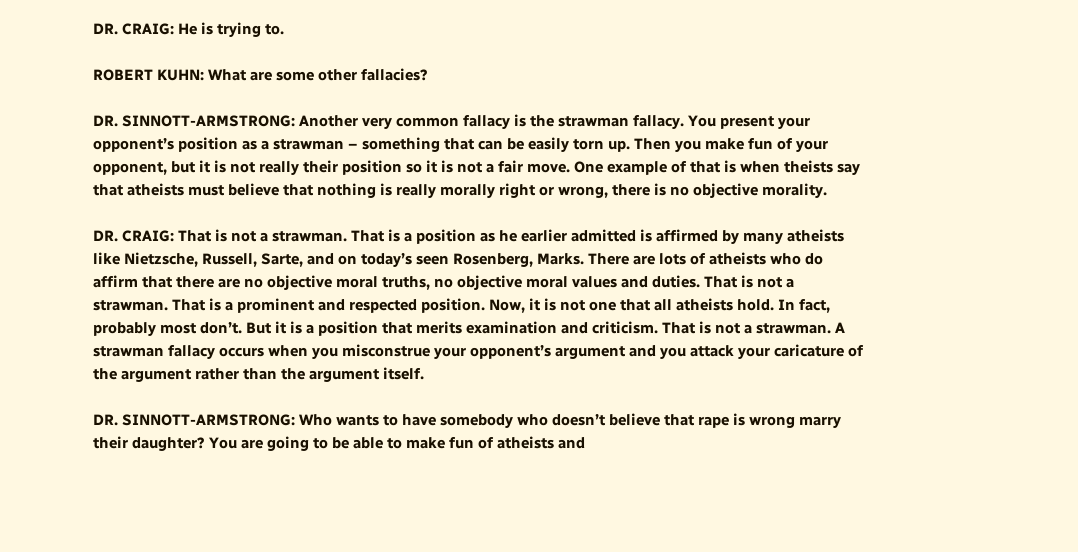DR. CRAIG: He is trying to.

ROBERT KUHN: What are some other fallacies?

DR. SINNOTT-ARMSTRONG: Another very common fallacy is the strawman fallacy. You present your opponent’s position as a strawman – something that can be easily torn up. Then you make fun of your opponent, but it is not really their position so it is not a fair move. One example of that is when theists say that atheists must believe that nothing is really morally right or wrong, there is no objective morality.

DR. CRAIG: That is not a strawman. That is a position as he earlier admitted is affirmed by many atheists like Nietzsche, Russell, Sarte, and on today’s seen Rosenberg, Marks. There are lots of atheists who do affirm that there are no objective moral truths, no objective moral values and duties. That is not a strawman. That is a prominent and respected position. Now, it is not one that all atheists hold. In fact, probably most don’t. But it is a position that merits examination and criticism. That is not a strawman. A strawman fallacy occurs when you misconstrue your opponent’s argument and you attack your caricature of the argument rather than the argument itself.

DR. SINNOTT-ARMSTRONG: Who wants to have somebody who doesn’t believe that rape is wrong marry their daughter? You are going to be able to make fun of atheists and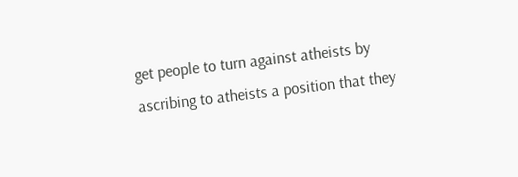get people to turn against atheists by ascribing to atheists a position that they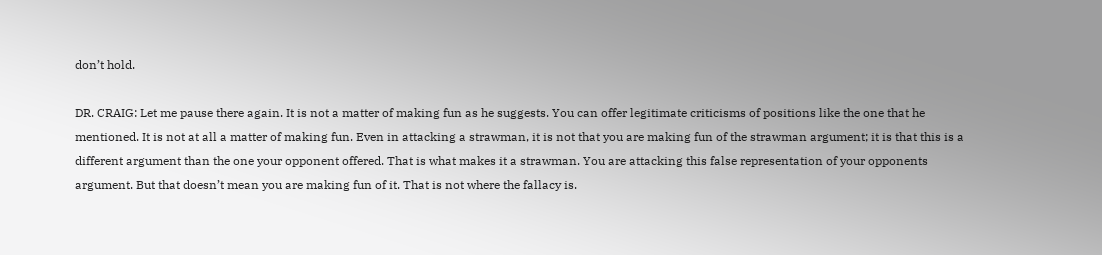don’t hold.

DR. CRAIG: Let me pause there again. It is not a matter of making fun as he suggests. You can offer legitimate criticisms of positions like the one that he mentioned. It is not at all a matter of making fun. Even in attacking a strawman, it is not that you are making fun of the strawman argument; it is that this is a different argument than the one your opponent offered. That is what makes it a strawman. You are attacking this false representation of your opponents argument. But that doesn’t mean you are making fun of it. That is not where the fallacy is.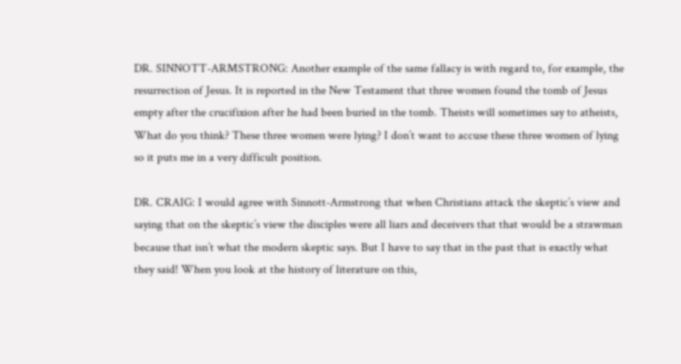DR. SINNOTT-ARMSTRONG: Another example of the same fallacy is with regard to, for example, the resurrection of Jesus. It is reported in the New Testament that three women found the tomb of Jesus empty after the crucifixion after he had been buried in the tomb. Theists will sometimes say to atheists, What do you think? These three women were lying? I don’t want to accuse these three women of lying so it puts me in a very difficult position.

DR. CRAIG: I would agree with Sinnott-Armstrong that when Christians attack the skeptic’s view and saying that on the skeptic’s view the disciples were all liars and deceivers that that would be a strawman because that isn’t what the modern skeptic says. But I have to say that in the past that is exactly what they said! When you look at the history of literature on this,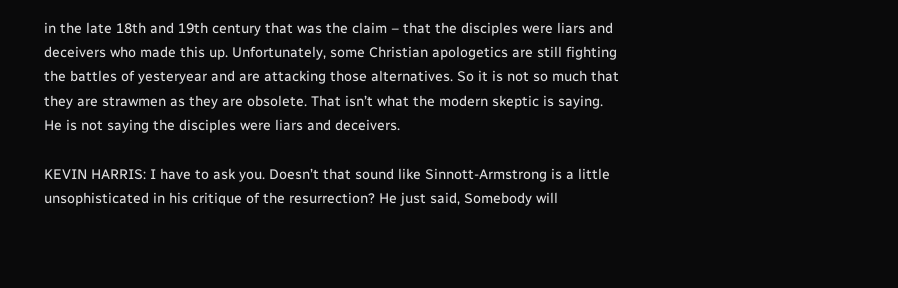in the late 18th and 19th century that was the claim – that the disciples were liars and deceivers who made this up. Unfortunately, some Christian apologetics are still fighting the battles of yesteryear and are attacking those alternatives. So it is not so much that they are strawmen as they are obsolete. That isn’t what the modern skeptic is saying. He is not saying the disciples were liars and deceivers.

KEVIN HARRIS: I have to ask you. Doesn’t that sound like Sinnott-Armstrong is a little unsophisticated in his critique of the resurrection? He just said, Somebody will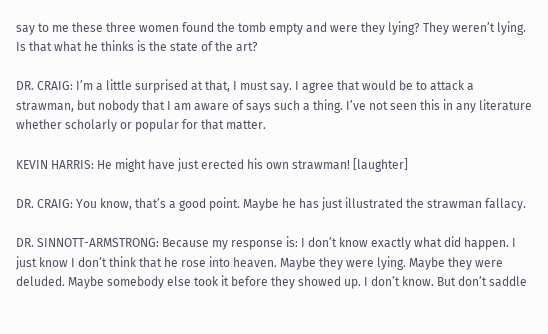say to me these three women found the tomb empty and were they lying? They weren’t lying. Is that what he thinks is the state of the art?

DR. CRAIG: I’m a little surprised at that, I must say. I agree that would be to attack a strawman, but nobody that I am aware of says such a thing. I’ve not seen this in any literature whether scholarly or popular for that matter.

KEVIN HARRIS: He might have just erected his own strawman! [laughter]

DR. CRAIG: You know, that’s a good point. Maybe he has just illustrated the strawman fallacy.

DR. SINNOTT-ARMSTRONG: Because my response is: I don’t know exactly what did happen. I just know I don’t think that he rose into heaven. Maybe they were lying. Maybe they were deluded. Maybe somebody else took it before they showed up. I don’t know. But don’t saddle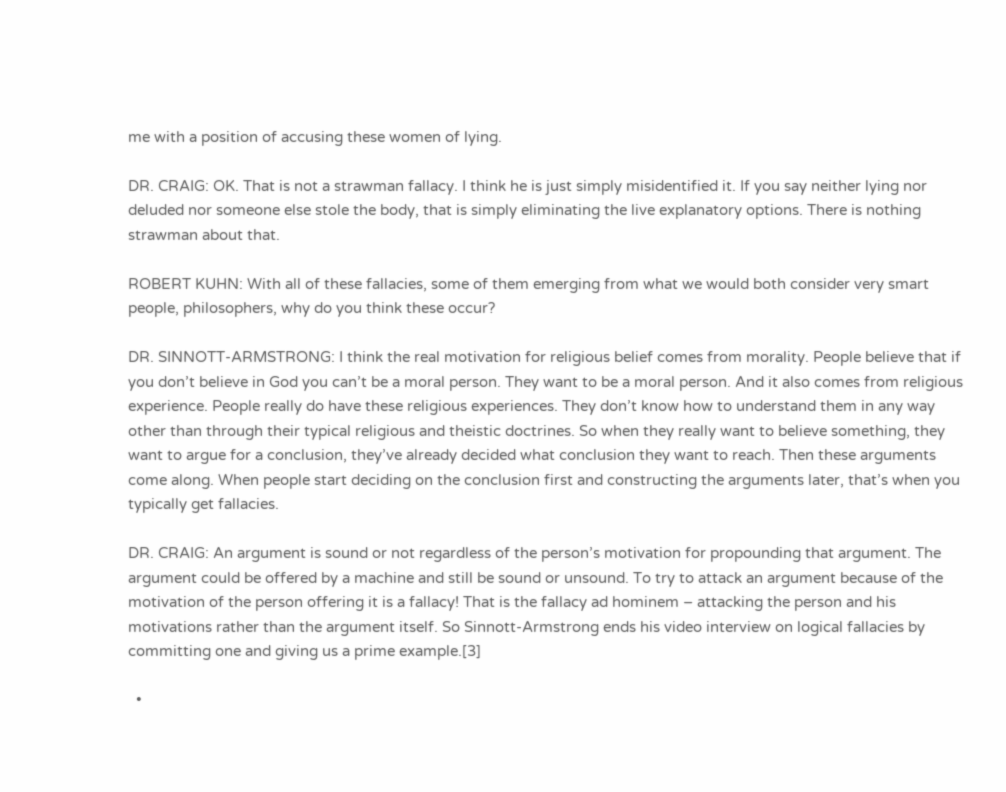me with a position of accusing these women of lying.

DR. CRAIG: OK. That is not a strawman fallacy. I think he is just simply misidentified it. If you say neither lying nor deluded nor someone else stole the body, that is simply eliminating the live explanatory options. There is nothing strawman about that.

ROBERT KUHN: With all of these fallacies, some of them emerging from what we would both consider very smart people, philosophers, why do you think these occur?

DR. SINNOTT-ARMSTRONG: I think the real motivation for religious belief comes from morality. People believe that if you don’t believe in God you can’t be a moral person. They want to be a moral person. And it also comes from religious experience. People really do have these religious experiences. They don’t know how to understand them in any way other than through their typical religious and theistic doctrines. So when they really want to believe something, they want to argue for a conclusion, they’ve already decided what conclusion they want to reach. Then these arguments come along. When people start deciding on the conclusion first and constructing the arguments later, that’s when you typically get fallacies.

DR. CRAIG: An argument is sound or not regardless of the person’s motivation for propounding that argument. The argument could be offered by a machine and still be sound or unsound. To try to attack an argument because of the motivation of the person offering it is a fallacy! That is the fallacy ad hominem – attacking the person and his motivations rather than the argument itself. So Sinnott-Armstrong ends his video interview on logical fallacies by committing one and giving us a prime example.[3]

  •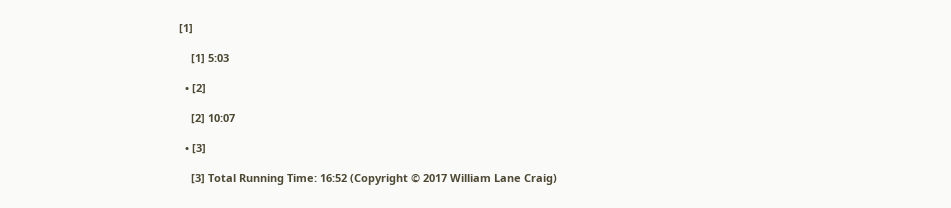[1]

    [1] 5:03

  • [2]

    [2] 10:07

  • [3]

    [3] Total Running Time: 16:52 (Copyright © 2017 William Lane Craig)